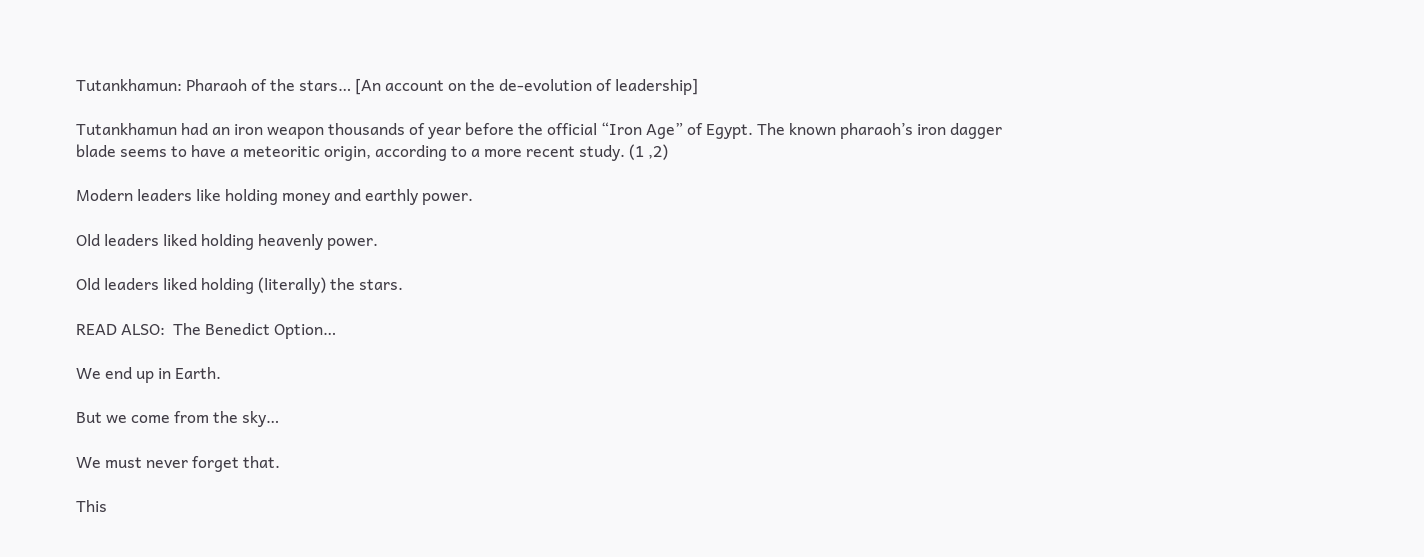Tutankhamun: Pharaoh of the stars… [An account on the de-evolution of leadership]

Tutankhamun had an iron weapon thousands of year before the official “Iron Age” of Egypt. The known pharaoh’s iron dagger blade seems to have a meteoritic origin, according to a more recent study. (1 ,2)

Modern leaders like holding money and earthly power.

Old leaders liked holding heavenly power.

Old leaders liked holding (literally) the stars.

READ ALSO:  The Benedict Option…

We end up in Earth.

But we come from the sky…

We must never forget that.

This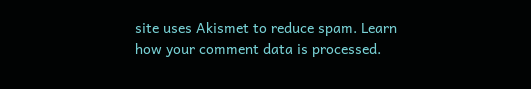site uses Akismet to reduce spam. Learn how your comment data is processed.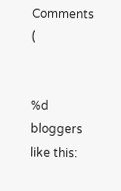Comments (


%d bloggers like this: